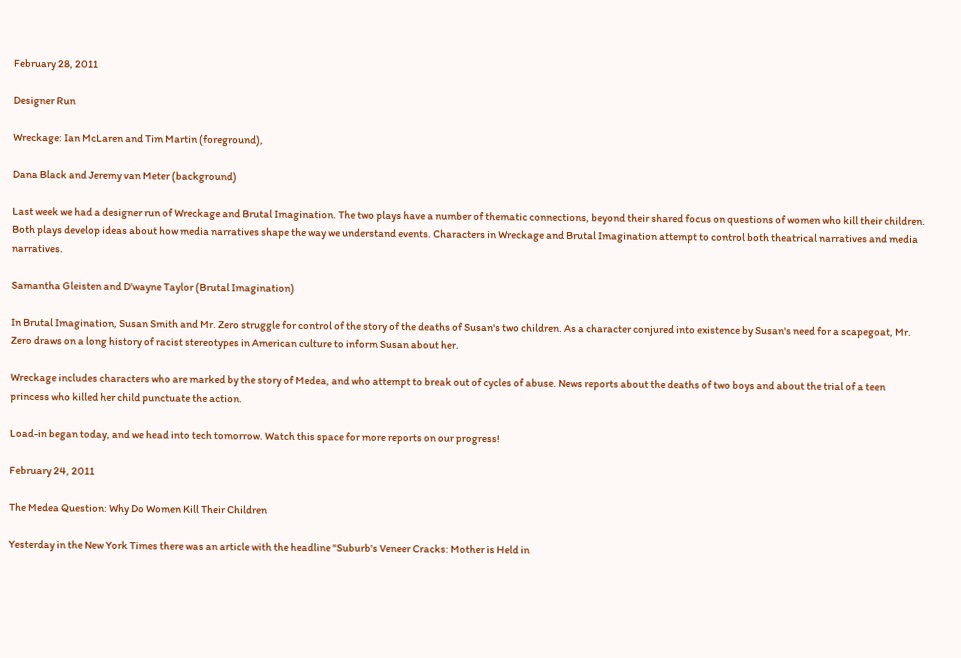February 28, 2011

Designer Run

Wreckage: Ian McLaren and Tim Martin (foreground),

Dana Black and Jeremy van Meter (background)

Last week we had a designer run of Wreckage and Brutal Imagination. The two plays have a number of thematic connections, beyond their shared focus on questions of women who kill their children. Both plays develop ideas about how media narratives shape the way we understand events. Characters in Wreckage and Brutal Imagination attempt to control both theatrical narratives and media narratives.

Samantha Gleisten and D'wayne Taylor (Brutal Imagination)

In Brutal Imagination, Susan Smith and Mr. Zero struggle for control of the story of the deaths of Susan's two children. As a character conjured into existence by Susan's need for a scapegoat, Mr. Zero draws on a long history of racist stereotypes in American culture to inform Susan about her.

Wreckage includes characters who are marked by the story of Medea, and who attempt to break out of cycles of abuse. News reports about the deaths of two boys and about the trial of a teen princess who killed her child punctuate the action.

Load-in began today, and we head into tech tomorrow. Watch this space for more reports on our progress!

February 24, 2011

The Medea Question: Why Do Women Kill Their Children

Yesterday in the New York Times there was an article with the headline "Suburb's Veneer Cracks: Mother is Held in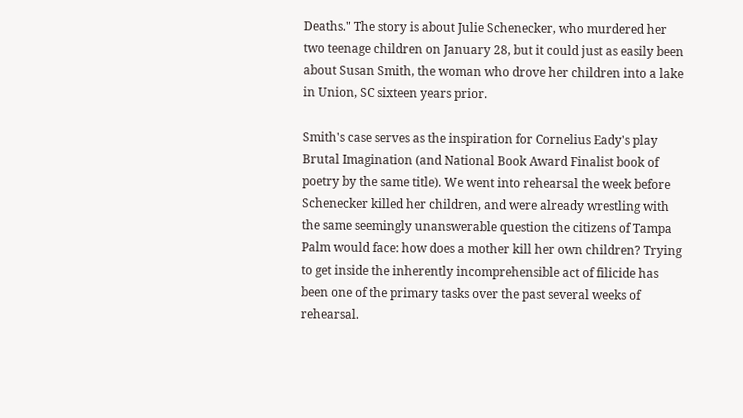Deaths." The story is about Julie Schenecker, who murdered her two teenage children on January 28, but it could just as easily been about Susan Smith, the woman who drove her children into a lake in Union, SC sixteen years prior.

Smith's case serves as the inspiration for Cornelius Eady's play Brutal Imagination (and National Book Award Finalist book of poetry by the same title). We went into rehearsal the week before Schenecker killed her children, and were already wrestling with the same seemingly unanswerable question the citizens of Tampa Palm would face: how does a mother kill her own children? Trying to get inside the inherently incomprehensible act of filicide has been one of the primary tasks over the past several weeks of rehearsal.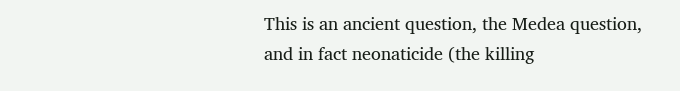This is an ancient question, the Medea question, and in fact neonaticide (the killing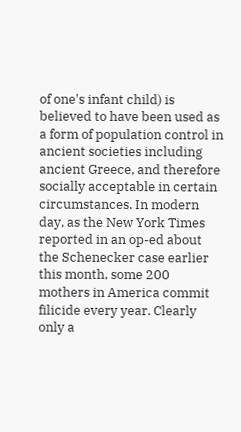of one's infant child) is believed to have been used as a form of population control in ancient societies including ancient Greece, and therefore socially acceptable in certain circumstances. In modern day, as the New York Times reported in an op-ed about the Schenecker case earlier this month, some 200 mothers in America commit filicide every year. Clearly only a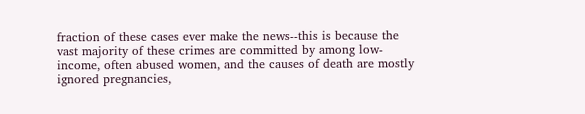fraction of these cases ever make the news--this is because the vast majority of these crimes are committed by among low-income, often abused women, and the causes of death are mostly ignored pregnancies,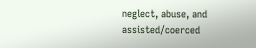neglect, abuse, and assisted/coerced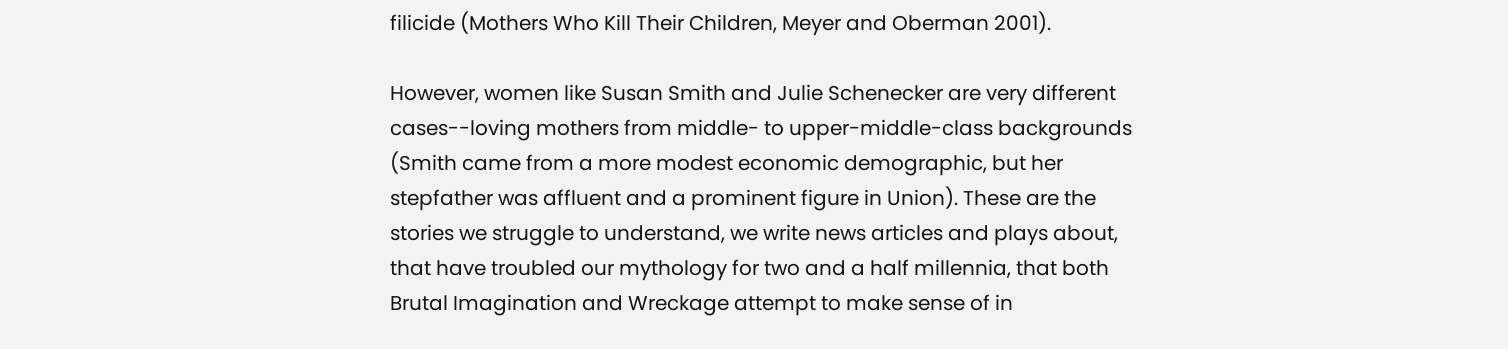filicide (Mothers Who Kill Their Children, Meyer and Oberman 2001).

However, women like Susan Smith and Julie Schenecker are very different cases--loving mothers from middle- to upper-middle-class backgrounds (Smith came from a more modest economic demographic, but her stepfather was affluent and a prominent figure in Union). These are the stories we struggle to understand, we write news articles and plays about, that have troubled our mythology for two and a half millennia, that both Brutal Imagination and Wreckage attempt to make sense of in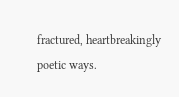fractured, heartbreakingly poetic ways.